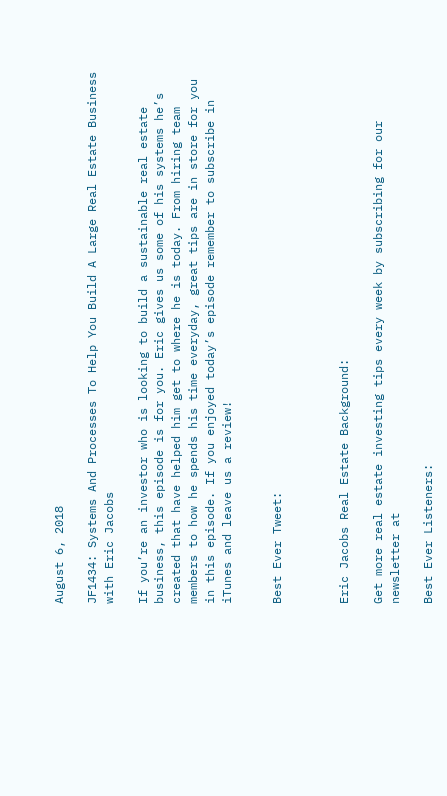August 6, 2018

JF1434: Systems And Processes To Help You Build A Large Real Estate Business with Eric Jacobs

If you’re an investor who is looking to build a sustainable real estate business, this episode is for you. Eric gives us some of his systems he’s created that have helped him get to where he is today. From hiring team members to how he spends his time everyday, great tips are in store for you in this episode. If you enjoyed today’s episode remember to subscribe in iTunes and leave us a review!


Best Ever Tweet:



Eric Jacobs Real Estate Background:

Get more real estate investing tips every week by subscribing for our newsletter at

Best Ever Listeners: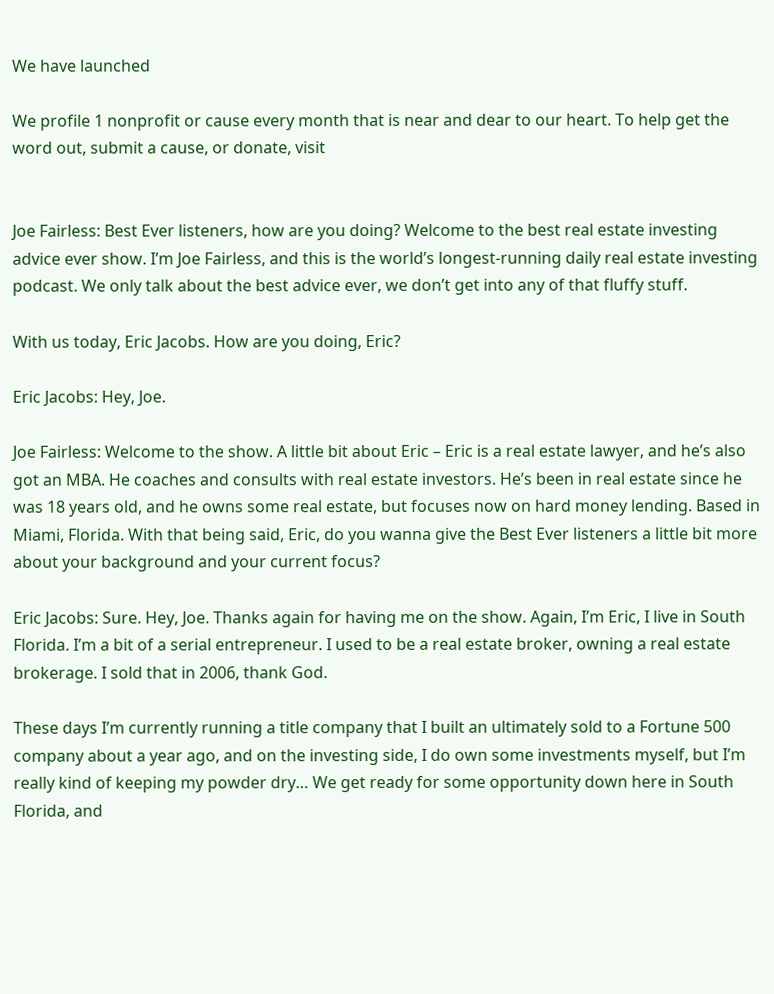We have launched

We profile 1 nonprofit or cause every month that is near and dear to our heart. To help get the word out, submit a cause, or donate, visit


Joe Fairless: Best Ever listeners, how are you doing? Welcome to the best real estate investing advice ever show. I’m Joe Fairless, and this is the world’s longest-running daily real estate investing podcast. We only talk about the best advice ever, we don’t get into any of that fluffy stuff.

With us today, Eric Jacobs. How are you doing, Eric?

Eric Jacobs: Hey, Joe.

Joe Fairless: Welcome to the show. A little bit about Eric – Eric is a real estate lawyer, and he’s also got an MBA. He coaches and consults with real estate investors. He’s been in real estate since he was 18 years old, and he owns some real estate, but focuses now on hard money lending. Based in Miami, Florida. With that being said, Eric, do you wanna give the Best Ever listeners a little bit more about your background and your current focus?

Eric Jacobs: Sure. Hey, Joe. Thanks again for having me on the show. Again, I’m Eric, I live in South Florida. I’m a bit of a serial entrepreneur. I used to be a real estate broker, owning a real estate brokerage. I sold that in 2006, thank God.

These days I’m currently running a title company that I built an ultimately sold to a Fortune 500 company about a year ago, and on the investing side, I do own some investments myself, but I’m really kind of keeping my powder dry… We get ready for some opportunity down here in South Florida, and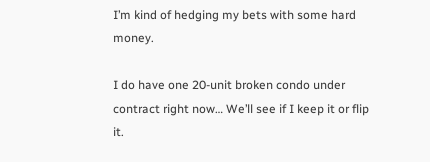I’m kind of hedging my bets with some hard money.

I do have one 20-unit broken condo under contract right now… We’ll see if I keep it or flip it.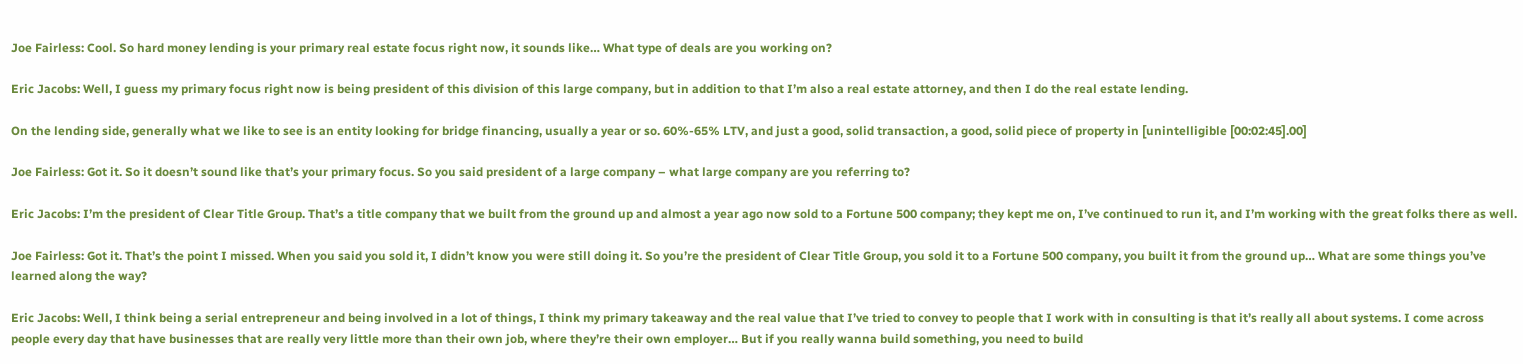Joe Fairless: Cool. So hard money lending is your primary real estate focus right now, it sounds like… What type of deals are you working on?

Eric Jacobs: Well, I guess my primary focus right now is being president of this division of this large company, but in addition to that I’m also a real estate attorney, and then I do the real estate lending.

On the lending side, generally what we like to see is an entity looking for bridge financing, usually a year or so. 60%-65% LTV, and just a good, solid transaction, a good, solid piece of property in [unintelligible [00:02:45].00]

Joe Fairless: Got it. So it doesn’t sound like that’s your primary focus. So you said president of a large company – what large company are you referring to?

Eric Jacobs: I’m the president of Clear Title Group. That’s a title company that we built from the ground up and almost a year ago now sold to a Fortune 500 company; they kept me on, I’ve continued to run it, and I’m working with the great folks there as well.

Joe Fairless: Got it. That’s the point I missed. When you said you sold it, I didn’t know you were still doing it. So you’re the president of Clear Title Group, you sold it to a Fortune 500 company, you built it from the ground up… What are some things you’ve learned along the way?

Eric Jacobs: Well, I think being a serial entrepreneur and being involved in a lot of things, I think my primary takeaway and the real value that I’ve tried to convey to people that I work with in consulting is that it’s really all about systems. I come across people every day that have businesses that are really very little more than their own job, where they’re their own employer… But if you really wanna build something, you need to build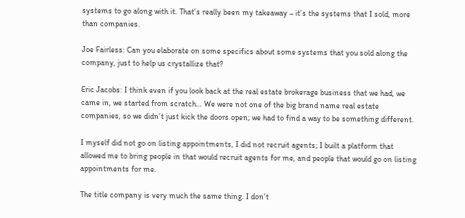systems to go along with it. That’s really been my takeaway – it’s the systems that I sold, more than companies.

Joe Fairless: Can you elaborate on some specifics about some systems that you sold along the company, just to help us crystallize that?

Eric Jacobs: I think even if you look back at the real estate brokerage business that we had, we came in, we started from scratch… We were not one of the big brand name real estate companies, so we didn’t just kick the doors open; we had to find a way to be something different.

I myself did not go on listing appointments, I did not recruit agents; I built a platform that allowed me to bring people in that would recruit agents for me, and people that would go on listing appointments for me.

The title company is very much the same thing. I don’t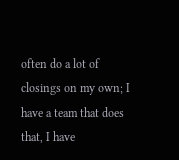often do a lot of closings on my own; I have a team that does that, I have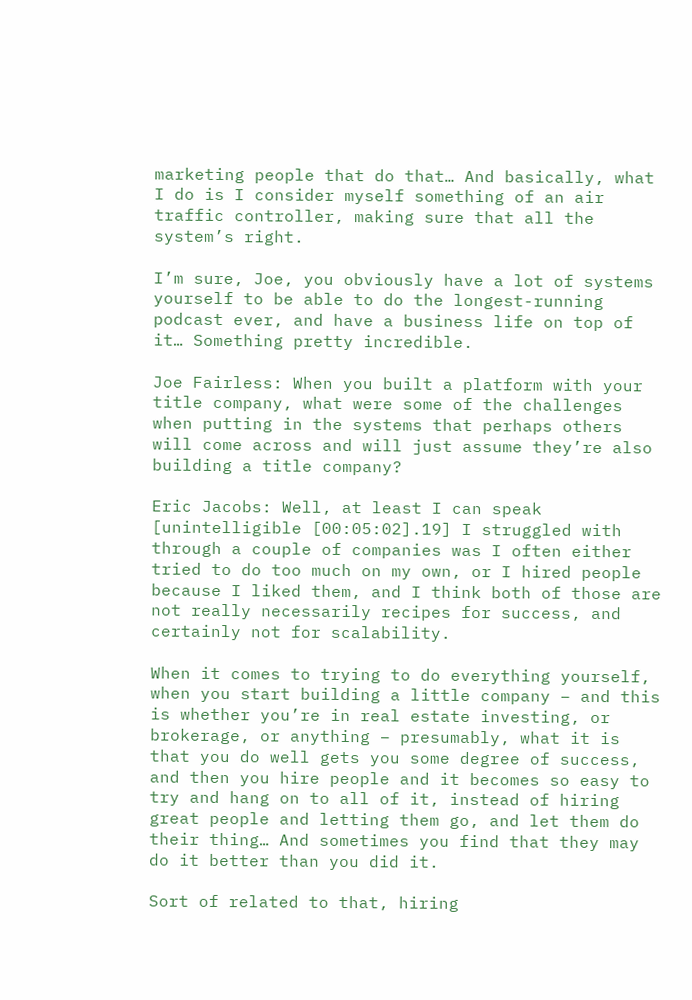marketing people that do that… And basically, what I do is I consider myself something of an air traffic controller, making sure that all the system’s right.

I’m sure, Joe, you obviously have a lot of systems yourself to be able to do the longest-running podcast ever, and have a business life on top of it… Something pretty incredible.

Joe Fairless: When you built a platform with your title company, what were some of the challenges when putting in the systems that perhaps others will come across and will just assume they’re also building a title company?

Eric Jacobs: Well, at least I can speak [unintelligible [00:05:02].19] I struggled with through a couple of companies was I often either tried to do too much on my own, or I hired people because I liked them, and I think both of those are not really necessarily recipes for success, and certainly not for scalability.

When it comes to trying to do everything yourself, when you start building a little company – and this is whether you’re in real estate investing, or brokerage, or anything – presumably, what it is that you do well gets you some degree of success, and then you hire people and it becomes so easy to try and hang on to all of it, instead of hiring great people and letting them go, and let them do their thing… And sometimes you find that they may do it better than you did it.

Sort of related to that, hiring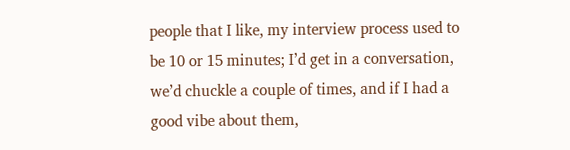people that I like, my interview process used to be 10 or 15 minutes; I’d get in a conversation, we’d chuckle a couple of times, and if I had a good vibe about them,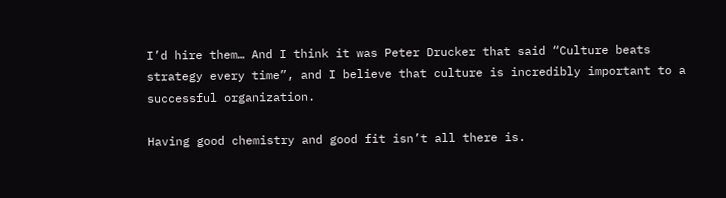I’d hire them… And I think it was Peter Drucker that said “Culture beats strategy every time”, and I believe that culture is incredibly important to a successful organization.

Having good chemistry and good fit isn’t all there is.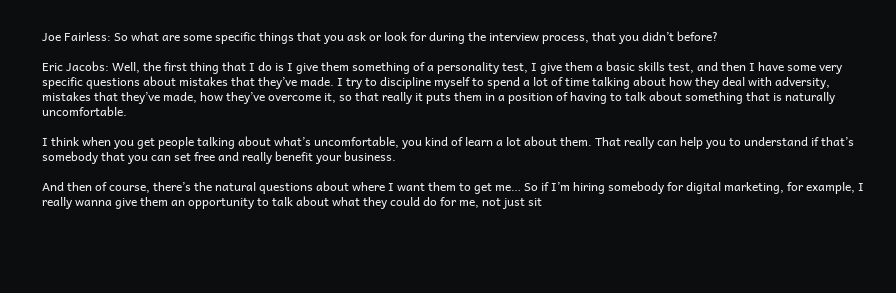Joe Fairless: So what are some specific things that you ask or look for during the interview process, that you didn’t before?

Eric Jacobs: Well, the first thing that I do is I give them something of a personality test, I give them a basic skills test, and then I have some very specific questions about mistakes that they’ve made. I try to discipline myself to spend a lot of time talking about how they deal with adversity, mistakes that they’ve made, how they’ve overcome it, so that really it puts them in a position of having to talk about something that is naturally uncomfortable.

I think when you get people talking about what’s uncomfortable, you kind of learn a lot about them. That really can help you to understand if that’s somebody that you can set free and really benefit your business.

And then of course, there’s the natural questions about where I want them to get me… So if I’m hiring somebody for digital marketing, for example, I really wanna give them an opportunity to talk about what they could do for me, not just sit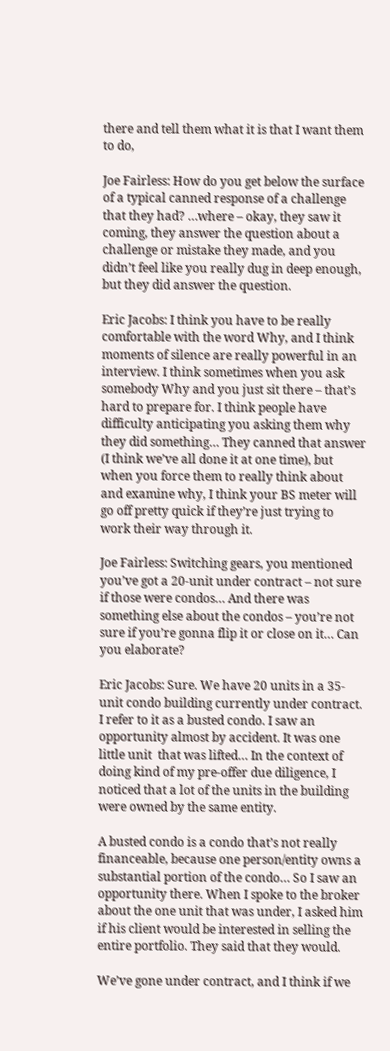there and tell them what it is that I want them to do,

Joe Fairless: How do you get below the surface of a typical canned response of a challenge that they had? …where – okay, they saw it coming, they answer the question about a challenge or mistake they made, and you didn’t feel like you really dug in deep enough, but they did answer the question.

Eric Jacobs: I think you have to be really comfortable with the word Why, and I think moments of silence are really powerful in an interview. I think sometimes when you ask somebody Why and you just sit there – that’s hard to prepare for. I think people have difficulty anticipating you asking them why they did something… They canned that answer (I think we’ve all done it at one time), but when you force them to really think about and examine why, I think your BS meter will go off pretty quick if they’re just trying to work their way through it.

Joe Fairless: Switching gears, you mentioned you’ve got a 20-unit under contract – not sure if those were condos… And there was something else about the condos – you’re not sure if you’re gonna flip it or close on it… Can you elaborate?

Eric Jacobs: Sure. We have 20 units in a 35-unit condo building currently under contract. I refer to it as a busted condo. I saw an opportunity almost by accident. It was one little unit  that was lifted… In the context of doing kind of my pre-offer due diligence, I noticed that a lot of the units in the building were owned by the same entity.

A busted condo is a condo that’s not really financeable, because one person/entity owns a substantial portion of the condo… So I saw an opportunity there. When I spoke to the broker about the one unit that was under, I asked him if his client would be interested in selling the entire portfolio. They said that they would.

We’ve gone under contract, and I think if we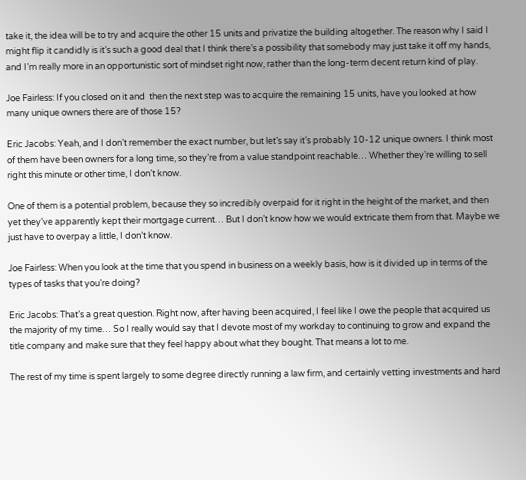take it, the idea will be to try and acquire the other 15 units and privatize the building altogether. The reason why I said I might flip it candidly is it’s such a good deal that I think there’s a possibility that somebody may just take it off my hands, and I’m really more in an opportunistic sort of mindset right now, rather than the long-term decent return kind of play.

Joe Fairless: If you closed on it and  then the next step was to acquire the remaining 15 units, have you looked at how many unique owners there are of those 15?

Eric Jacobs: Yeah, and I don’t remember the exact number, but let’s say it’s probably 10-12 unique owners. I think most of them have been owners for a long time, so they’re from a value standpoint reachable… Whether they’re willing to sell right this minute or other time, I don’t know.

One of them is a potential problem, because they so incredibly overpaid for it right in the height of the market, and then yet they’ve apparently kept their mortgage current… But I don’t know how we would extricate them from that. Maybe we just have to overpay a little, I don’t know.

Joe Fairless: When you look at the time that you spend in business on a weekly basis, how is it divided up in terms of the types of tasks that you’re doing?

Eric Jacobs: That’s a great question. Right now, after having been acquired, I feel like I owe the people that acquired us the majority of my time… So I really would say that I devote most of my workday to continuing to grow and expand the title company and make sure that they feel happy about what they bought. That means a lot to me.

The rest of my time is spent largely to some degree directly running a law firm, and certainly vetting investments and hard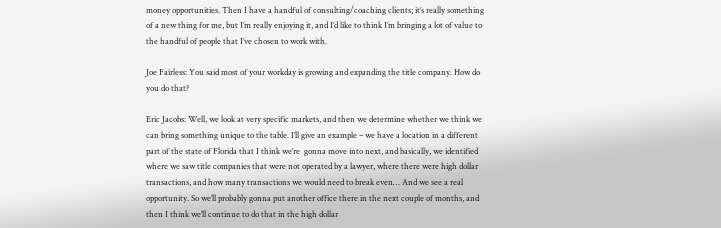money opportunities. Then I have a handful of consulting/coaching clients; it’s really something of a new thing for me, but I’m really enjoying it, and I’d like to think I’m bringing a lot of value to the handful of people that I’ve chosen to work with.

Joe Fairless: You said most of your workday is growing and expanding the title company. How do you do that?

Eric Jacobs: Well, we look at very specific markets, and then we determine whether we think we can bring something unique to the table. I’ll give an example – we have a location in a different part of the state of Florida that I think we’re  gonna move into next, and basically, we identified where we saw title companies that were not operated by a lawyer, where there were high dollar transactions, and how many transactions we would need to break even… And we see a real opportunity. So we’ll probably gonna put another office there in the next couple of months, and then I think we’ll continue to do that in the high dollar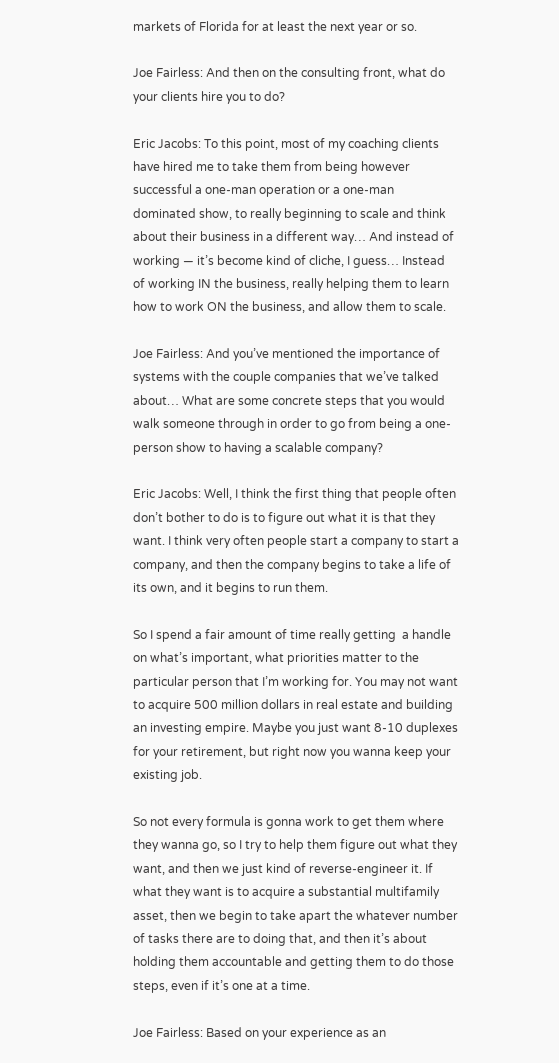markets of Florida for at least the next year or so.

Joe Fairless: And then on the consulting front, what do your clients hire you to do?

Eric Jacobs: To this point, most of my coaching clients have hired me to take them from being however successful a one-man operation or a one-man dominated show, to really beginning to scale and think about their business in a different way… And instead of working — it’s become kind of cliche, I guess… Instead of working IN the business, really helping them to learn how to work ON the business, and allow them to scale.

Joe Fairless: And you’ve mentioned the importance of systems with the couple companies that we’ve talked about… What are some concrete steps that you would walk someone through in order to go from being a one-person show to having a scalable company?

Eric Jacobs: Well, I think the first thing that people often don’t bother to do is to figure out what it is that they want. I think very often people start a company to start a company, and then the company begins to take a life of its own, and it begins to run them.

So I spend a fair amount of time really getting  a handle on what’s important, what priorities matter to the particular person that I’m working for. You may not want to acquire 500 million dollars in real estate and building an investing empire. Maybe you just want 8-10 duplexes for your retirement, but right now you wanna keep your existing job.

So not every formula is gonna work to get them where they wanna go, so I try to help them figure out what they want, and then we just kind of reverse-engineer it. If what they want is to acquire a substantial multifamily asset, then we begin to take apart the whatever number of tasks there are to doing that, and then it’s about holding them accountable and getting them to do those steps, even if it’s one at a time.

Joe Fairless: Based on your experience as an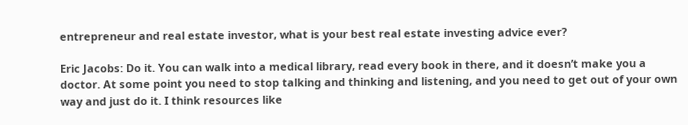entrepreneur and real estate investor, what is your best real estate investing advice ever?

Eric Jacobs: Do it. You can walk into a medical library, read every book in there, and it doesn’t make you a doctor. At some point you need to stop talking and thinking and listening, and you need to get out of your own way and just do it. I think resources like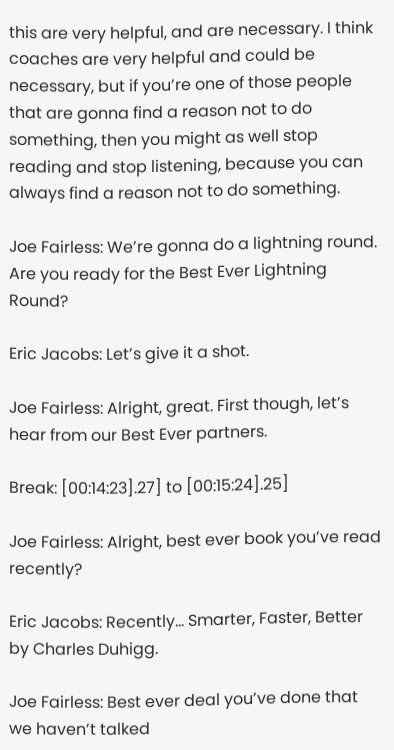this are very helpful, and are necessary. I think coaches are very helpful and could be necessary, but if you’re one of those people that are gonna find a reason not to do something, then you might as well stop reading and stop listening, because you can always find a reason not to do something.

Joe Fairless: We’re gonna do a lightning round. Are you ready for the Best Ever Lightning Round?

Eric Jacobs: Let’s give it a shot.

Joe Fairless: Alright, great. First though, let’s hear from our Best Ever partners.

Break: [00:14:23].27] to [00:15:24].25]

Joe Fairless: Alright, best ever book you’ve read recently?

Eric Jacobs: Recently… Smarter, Faster, Better by Charles Duhigg.

Joe Fairless: Best ever deal you’ve done that we haven’t talked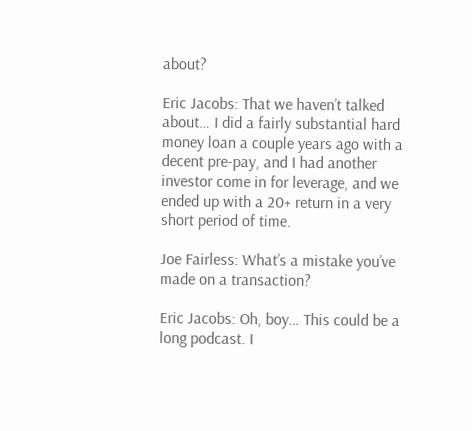about?

Eric Jacobs: That we haven’t talked about… I did a fairly substantial hard money loan a couple years ago with a decent pre-pay, and I had another investor come in for leverage, and we ended up with a 20+ return in a very short period of time.

Joe Fairless: What’s a mistake you’ve made on a transaction?

Eric Jacobs: Oh, boy… This could be a long podcast. I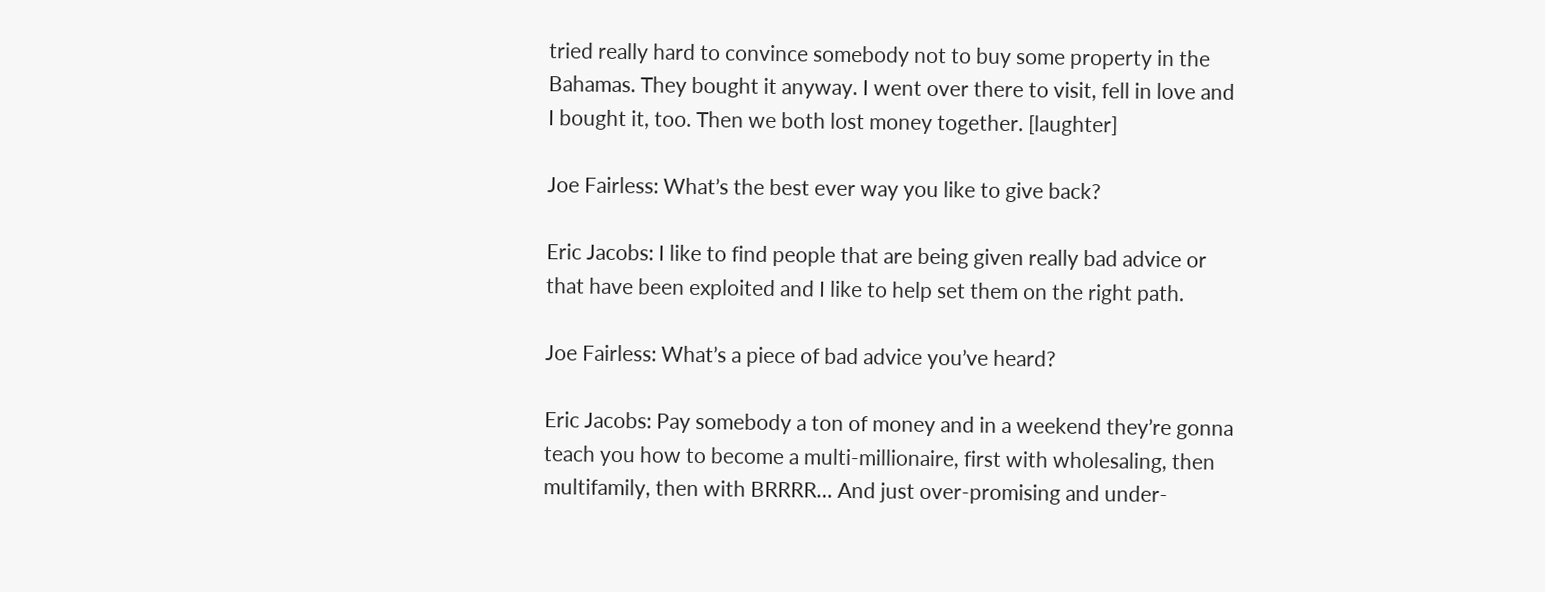tried really hard to convince somebody not to buy some property in the Bahamas. They bought it anyway. I went over there to visit, fell in love and I bought it, too. Then we both lost money together. [laughter]

Joe Fairless: What’s the best ever way you like to give back?

Eric Jacobs: I like to find people that are being given really bad advice or that have been exploited and I like to help set them on the right path.

Joe Fairless: What’s a piece of bad advice you’ve heard?

Eric Jacobs: Pay somebody a ton of money and in a weekend they’re gonna teach you how to become a multi-millionaire, first with wholesaling, then multifamily, then with BRRRR… And just over-promising and under-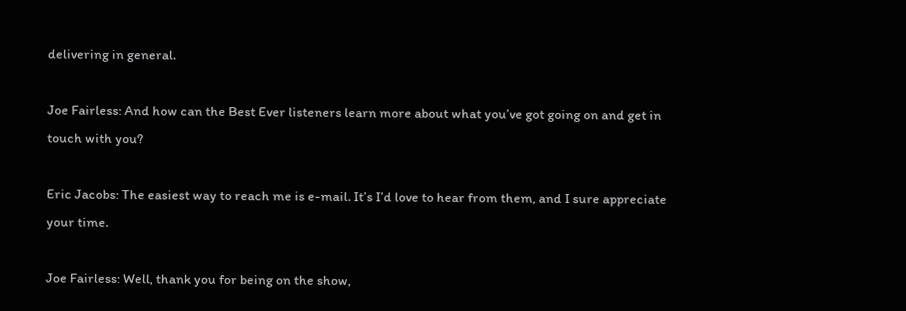delivering in general.

Joe Fairless: And how can the Best Ever listeners learn more about what you’ve got going on and get in touch with you?

Eric Jacobs: The easiest way to reach me is e-mail. It’s I’d love to hear from them, and I sure appreciate your time.

Joe Fairless: Well, thank you for being on the show,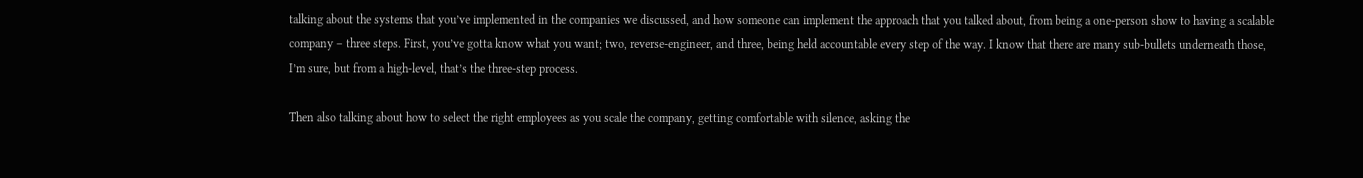talking about the systems that you’ve implemented in the companies we discussed, and how someone can implement the approach that you talked about, from being a one-person show to having a scalable company – three steps. First, you’ve gotta know what you want; two, reverse-engineer, and three, being held accountable every step of the way. I know that there are many sub-bullets underneath those, I’m sure, but from a high-level, that’s the three-step process.

Then also talking about how to select the right employees as you scale the company, getting comfortable with silence, asking the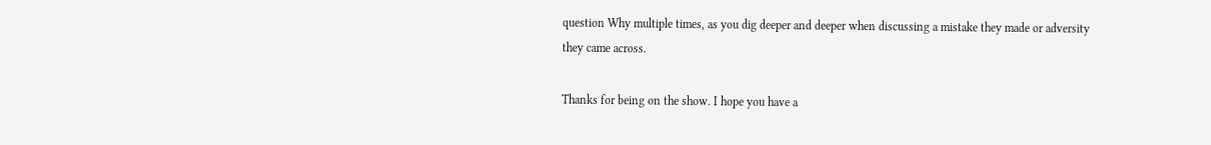question Why multiple times, as you dig deeper and deeper when discussing a mistake they made or adversity they came across.

Thanks for being on the show. I hope you have a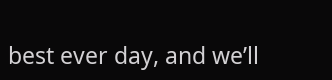best ever day, and we’ll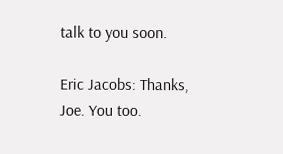talk to you soon.

Eric Jacobs: Thanks, Joe. You too.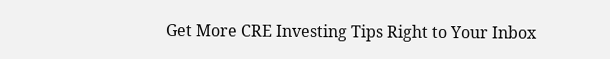Get More CRE Investing Tips Right to Your Inbox